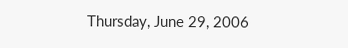Thursday, June 29, 2006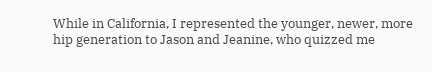While in California, I represented the younger, newer, more hip generation to Jason and Jeanine, who quizzed me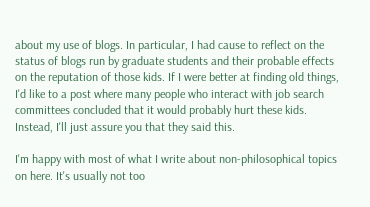about my use of blogs. In particular, I had cause to reflect on the status of blogs run by graduate students and their probable effects on the reputation of those kids. If I were better at finding old things, I'd like to a post where many people who interact with job search committees concluded that it would probably hurt these kids. Instead, I'll just assure you that they said this.

I'm happy with most of what I write about non-philosophical topics on here. It's usually not too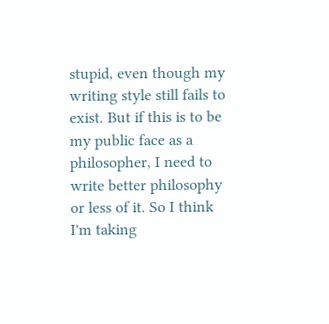stupid, even though my writing style still fails to exist. But if this is to be my public face as a philosopher, I need to write better philosophy or less of it. So I think I'm taking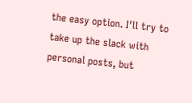the easy option. I'll try to take up the slack with personal posts, but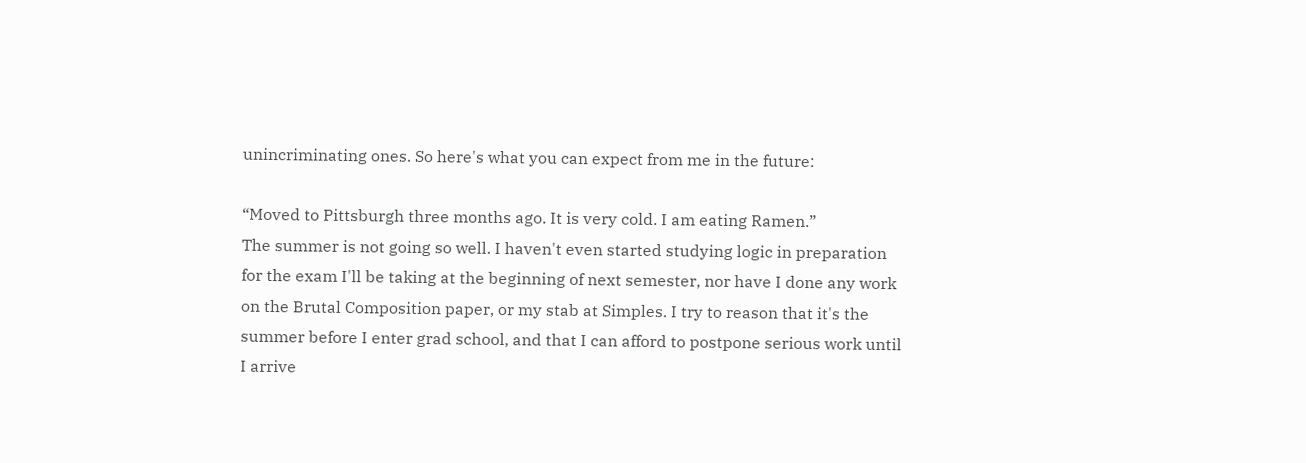unincriminating ones. So here's what you can expect from me in the future:

“Moved to Pittsburgh three months ago. It is very cold. I am eating Ramen.”
The summer is not going so well. I haven't even started studying logic in preparation for the exam I'll be taking at the beginning of next semester, nor have I done any work on the Brutal Composition paper, or my stab at Simples. I try to reason that it's the summer before I enter grad school, and that I can afford to postpone serious work until I arrive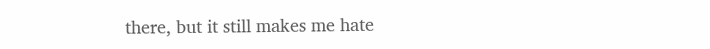there, but it still makes me hate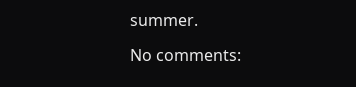summer.

No comments: